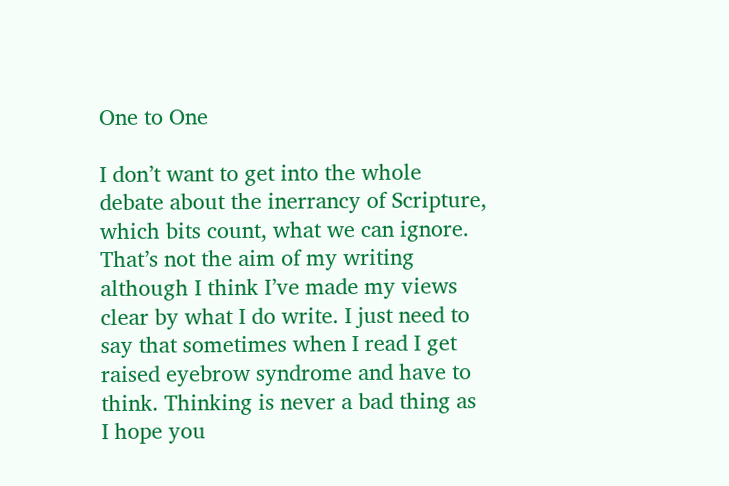One to One

I don’t want to get into the whole debate about the inerrancy of Scripture, which bits count, what we can ignore. That’s not the aim of my writing although I think I’ve made my views clear by what I do write. I just need to say that sometimes when I read I get raised eyebrow syndrome and have to think. Thinking is never a bad thing as I hope you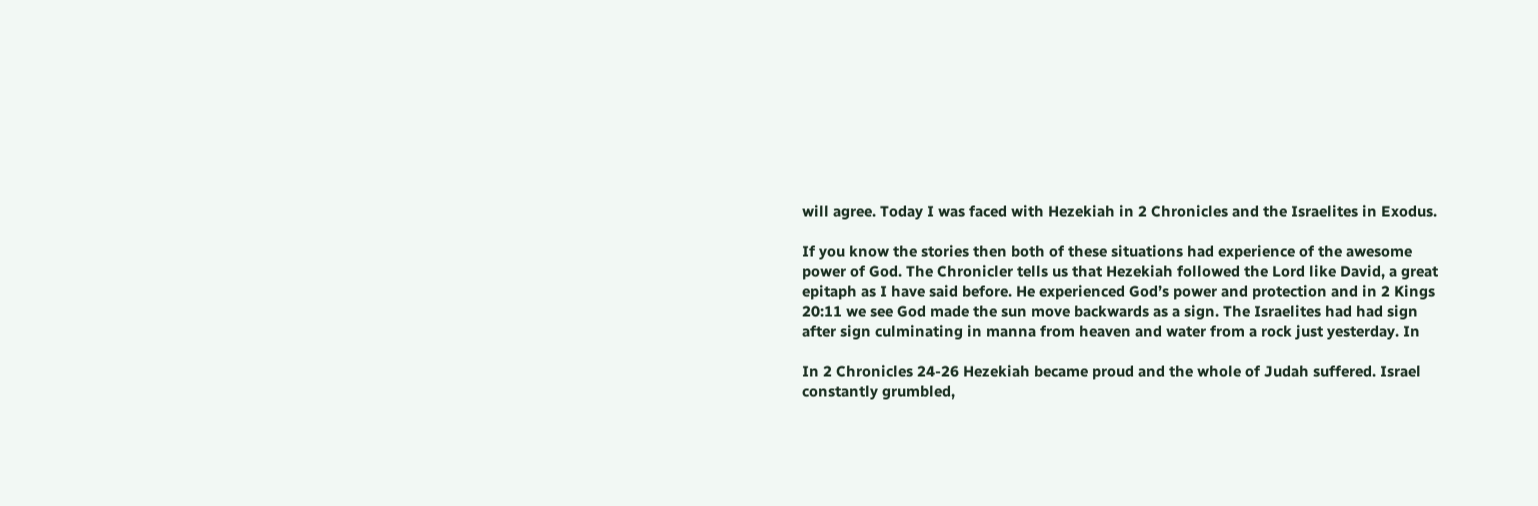will agree. Today I was faced with Hezekiah in 2 Chronicles and the Israelites in Exodus.

If you know the stories then both of these situations had experience of the awesome power of God. The Chronicler tells us that Hezekiah followed the Lord like David, a great epitaph as I have said before. He experienced God’s power and protection and in 2 Kings 20:11 we see God made the sun move backwards as a sign. The Israelites had had sign after sign culminating in manna from heaven and water from a rock just yesterday. In

In 2 Chronicles 24-26 Hezekiah became proud and the whole of Judah suffered. Israel constantly grumbled,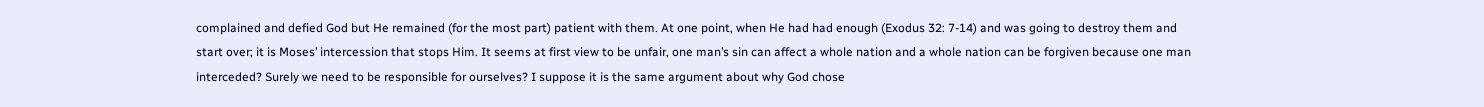complained and defied God but He remained (for the most part) patient with them. At one point, when He had had enough (Exodus 32: 7-14) and was going to destroy them and start over; it is Moses’ intercession that stops Him. It seems at first view to be unfair, one man’s sin can affect a whole nation and a whole nation can be forgiven because one man interceded? Surely we need to be responsible for ourselves? I suppose it is the same argument about why God chose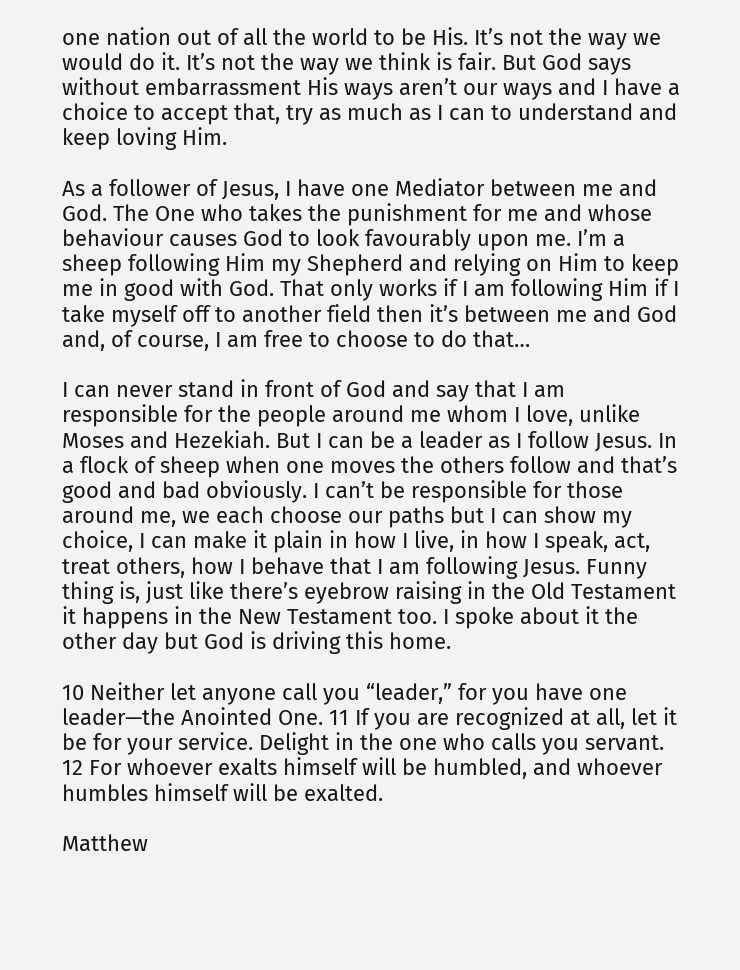one nation out of all the world to be His. It’s not the way we would do it. It’s not the way we think is fair. But God says without embarrassment His ways aren’t our ways and I have a choice to accept that, try as much as I can to understand and keep loving Him.

As a follower of Jesus, I have one Mediator between me and God. The One who takes the punishment for me and whose behaviour causes God to look favourably upon me. I’m a sheep following Him my Shepherd and relying on Him to keep me in good with God. That only works if I am following Him if I take myself off to another field then it’s between me and God and, of course, I am free to choose to do that…

I can never stand in front of God and say that I am responsible for the people around me whom I love, unlike Moses and Hezekiah. But I can be a leader as I follow Jesus. In a flock of sheep when one moves the others follow and that’s good and bad obviously. I can’t be responsible for those around me, we each choose our paths but I can show my choice, I can make it plain in how I live, in how I speak, act, treat others, how I behave that I am following Jesus. Funny thing is, just like there’s eyebrow raising in the Old Testament it happens in the New Testament too. I spoke about it the other day but God is driving this home.

10 Neither let anyone call you “leader,” for you have one leader—the Anointed One. 11 If you are recognized at all, let it be for your service. Delight in the one who calls you servant. 12 For whoever exalts himself will be humbled, and whoever humbles himself will be exalted.

Matthew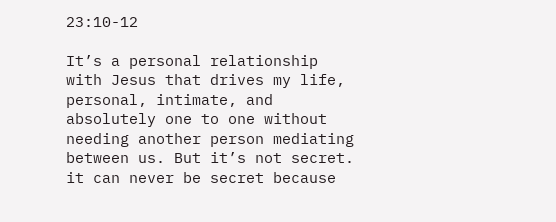23:10-12

It’s a personal relationship with Jesus that drives my life, personal, intimate, and absolutely one to one without needing another person mediating between us. But it’s not secret. it can never be secret because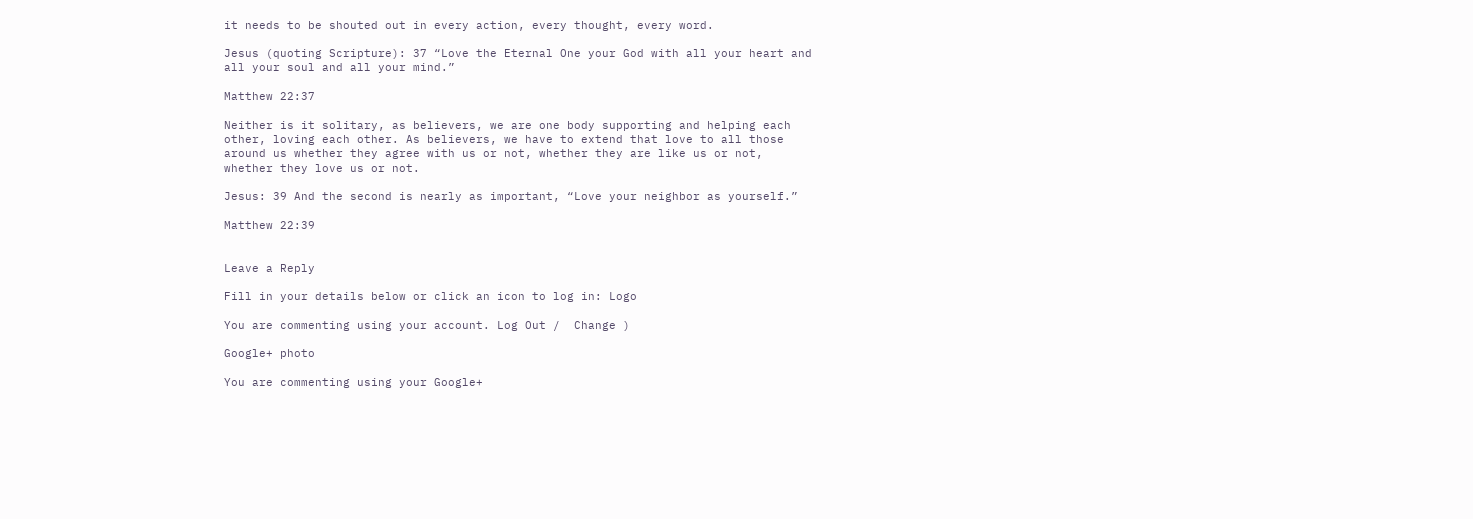it needs to be shouted out in every action, every thought, every word.

Jesus (quoting Scripture): 37 “Love the Eternal One your God with all your heart and all your soul and all your mind.”

Matthew 22:37

Neither is it solitary, as believers, we are one body supporting and helping each other, loving each other. As believers, we have to extend that love to all those around us whether they agree with us or not, whether they are like us or not, whether they love us or not.

Jesus: 39 And the second is nearly as important, “Love your neighbor as yourself.”

Matthew 22:39


Leave a Reply

Fill in your details below or click an icon to log in: Logo

You are commenting using your account. Log Out /  Change )

Google+ photo

You are commenting using your Google+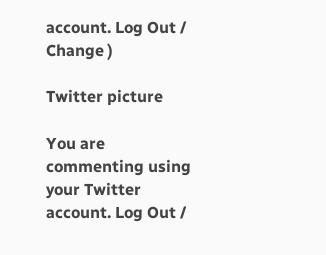account. Log Out /  Change )

Twitter picture

You are commenting using your Twitter account. Log Out /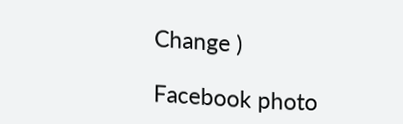Change )

Facebook photo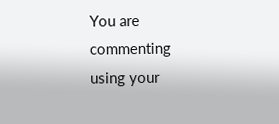You are commenting using your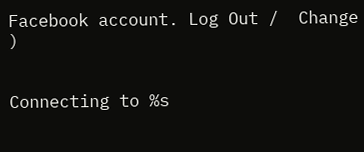Facebook account. Log Out /  Change )


Connecting to %s